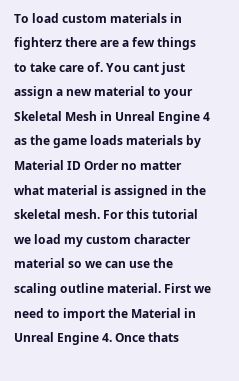To load custom materials in fighterz there are a few things to take care of. You cant just assign a new material to your Skeletal Mesh in Unreal Engine 4 as the game loads materials by Material ID Order no matter what material is assigned in the skeletal mesh. For this tutorial we load my custom character material so we can use the scaling outline material. First we need to import the Material in Unreal Engine 4. Once thats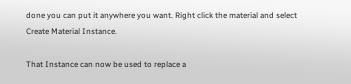done you can put it anywhere you want. Right click the material and select Create Material Instance.

That Instance can now be used to replace a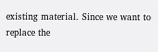existing material. Since we want to replace the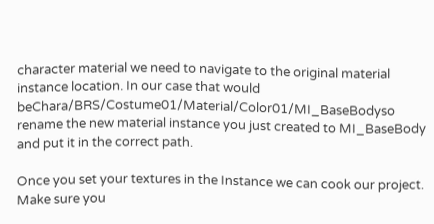character material we need to navigate to the original material instance location. In our case that would beChara/BRS/Costume01/Material/Color01/MI_BaseBodyso rename the new material instance you just created to MI_BaseBody and put it in the correct path.

Once you set your textures in the Instance we can cook our project. Make sure you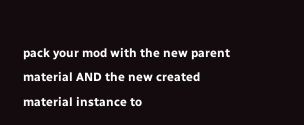pack your mod with the new parent material AND the new created material instance to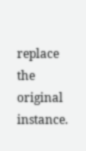replace the original instance.